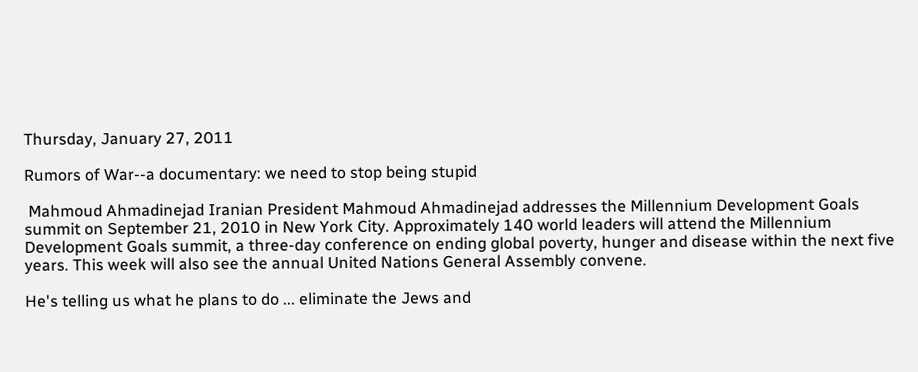Thursday, January 27, 2011

Rumors of War--a documentary: we need to stop being stupid

 Mahmoud Ahmadinejad Iranian President Mahmoud Ahmadinejad addresses the Millennium Development Goals summit on September 21, 2010 in New York City. Approximately 140 world leaders will attend the Millennium Development Goals summit, a three-day conference on ending global poverty, hunger and disease within the next five years. This week will also see the annual United Nations General Assembly convene.

He's telling us what he plans to do ... eliminate the Jews and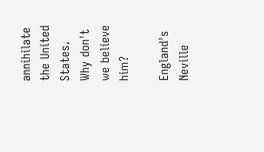annihilate the United States.  Why don't we believe him?

England's Neville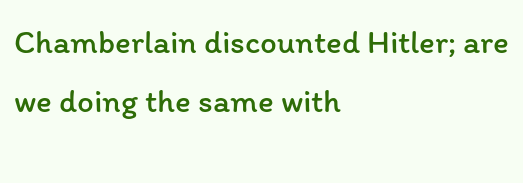Chamberlain discounted Hitler; are we doing the same with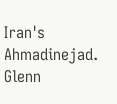Iran's Ahmadinejad. Glenn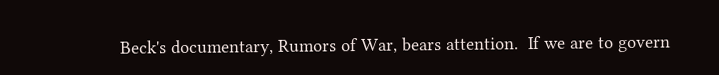Beck's documentary, Rumors of War, bears attention.  If we are to govern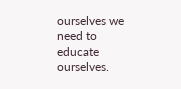ourselves we need to educate ourselves.